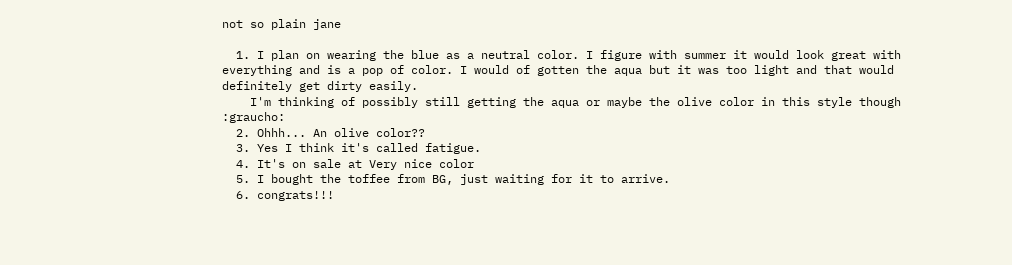not so plain jane

  1. I plan on wearing the blue as a neutral color. I figure with summer it would look great with everything and is a pop of color. I would of gotten the aqua but it was too light and that would definitely get dirty easily.
    I'm thinking of possibly still getting the aqua or maybe the olive color in this style though :graucho:
  2. Ohhh... An olive color??
  3. Yes I think it's called fatigue.
  4. It's on sale at Very nice color
  5. I bought the toffee from BG, just waiting for it to arrive.
  6. congrats!!!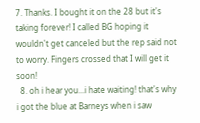7. Thanks. I bought it on the 28 but it's taking forever! I called BG hoping it wouldn't get canceled but the rep said not to worry. Fingers crossed that I will get it soon!
  8. oh i hear you...i hate waiting! that's why i got the blue at Barneys when i saw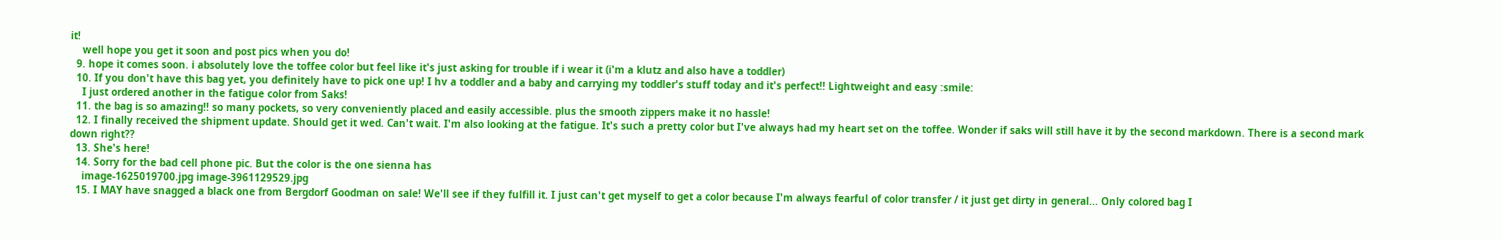it!
    well hope you get it soon and post pics when you do!
  9. hope it comes soon. i absolutely love the toffee color but feel like it's just asking for trouble if i wear it (i'm a klutz and also have a toddler)
  10. If you don't have this bag yet, you definitely have to pick one up! I hv a toddler and a baby and carrying my toddler's stuff today and it's perfect!! Lightweight and easy :smile:
    I just ordered another in the fatigue color from Saks!
  11. the bag is so amazing!! so many pockets, so very conveniently placed and easily accessible. plus the smooth zippers make it no hassle!
  12. I finally received the shipment update. Should get it wed. Can't wait. I'm also looking at the fatigue. It's such a pretty color but I've always had my heart set on the toffee. Wonder if saks will still have it by the second markdown. There is a second mark down right??
  13. She's here!
  14. Sorry for the bad cell phone pic. But the color is the one sienna has
    image-1625019700.jpg image-3961129529.jpg
  15. I MAY have snagged a black one from Bergdorf Goodman on sale! We'll see if they fulfill it. I just can't get myself to get a color because I'm always fearful of color transfer / it just get dirty in general... Only colored bag I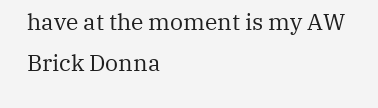have at the moment is my AW Brick Donna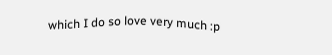which I do so love very much :p